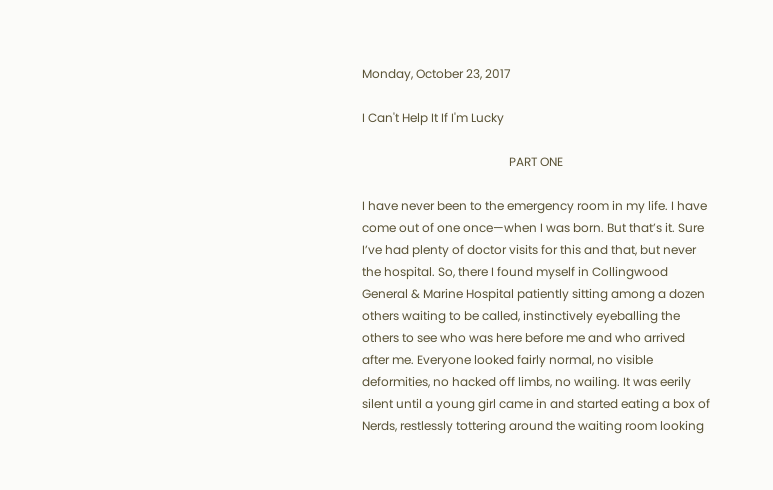Monday, October 23, 2017

I Can't Help It If I'm Lucky

                                                 PART ONE

I have never been to the emergency room in my life. I have come out of one once—when I was born. But that’s it. Sure I’ve had plenty of doctor visits for this and that, but never the hospital. So, there I found myself in Collingwood General & Marine Hospital patiently sitting among a dozen others waiting to be called, instinctively eyeballing the others to see who was here before me and who arrived after me. Everyone looked fairly normal, no visible deformities, no hacked off limbs, no wailing. It was eerily silent until a young girl came in and started eating a box of Nerds, restlessly tottering around the waiting room looking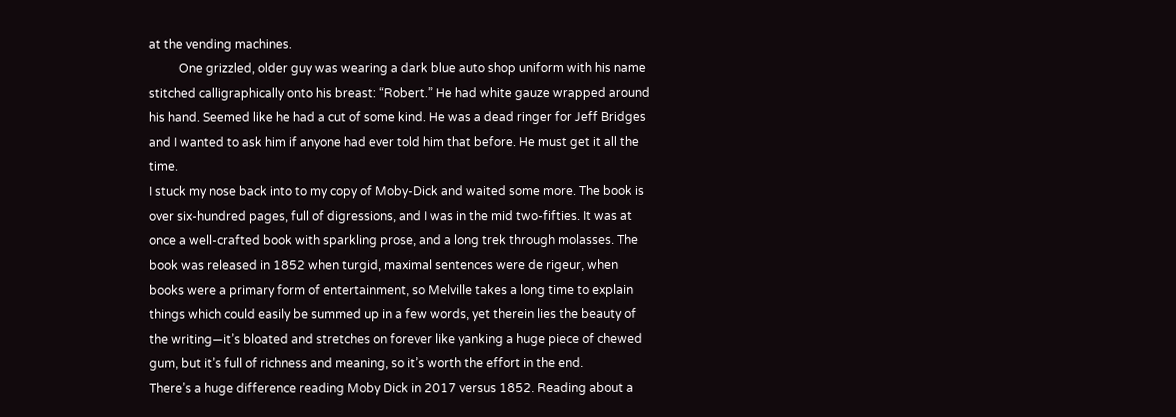at the vending machines.
          One grizzled, older guy was wearing a dark blue auto shop uniform with his name stitched calligraphically onto his breast: “Robert.” He had white gauze wrapped around his hand. Seemed like he had a cut of some kind. He was a dead ringer for Jeff Bridges and I wanted to ask him if anyone had ever told him that before. He must get it all the time.
I stuck my nose back into to my copy of Moby-Dick and waited some more. The book is over six-hundred pages, full of digressions, and I was in the mid two-fifties. It was at once a well-crafted book with sparkling prose, and a long trek through molasses. The book was released in 1852 when turgid, maximal sentences were de rigeur, when books were a primary form of entertainment, so Melville takes a long time to explain things which could easily be summed up in a few words, yet therein lies the beauty of the writing—it’s bloated and stretches on forever like yanking a huge piece of chewed gum, but it’s full of richness and meaning, so it’s worth the effort in the end.
There’s a huge difference reading Moby Dick in 2017 versus 1852. Reading about a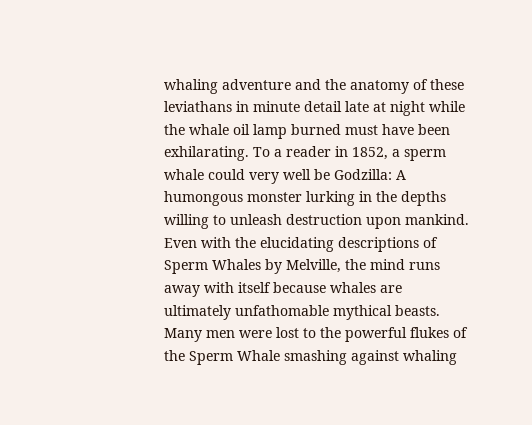whaling adventure and the anatomy of these leviathans in minute detail late at night while the whale oil lamp burned must have been exhilarating. To a reader in 1852, a sperm whale could very well be Godzilla: A humongous monster lurking in the depths willing to unleash destruction upon mankind. Even with the elucidating descriptions of Sperm Whales by Melville, the mind runs away with itself because whales are ultimately unfathomable mythical beasts.
Many men were lost to the powerful flukes of the Sperm Whale smashing against whaling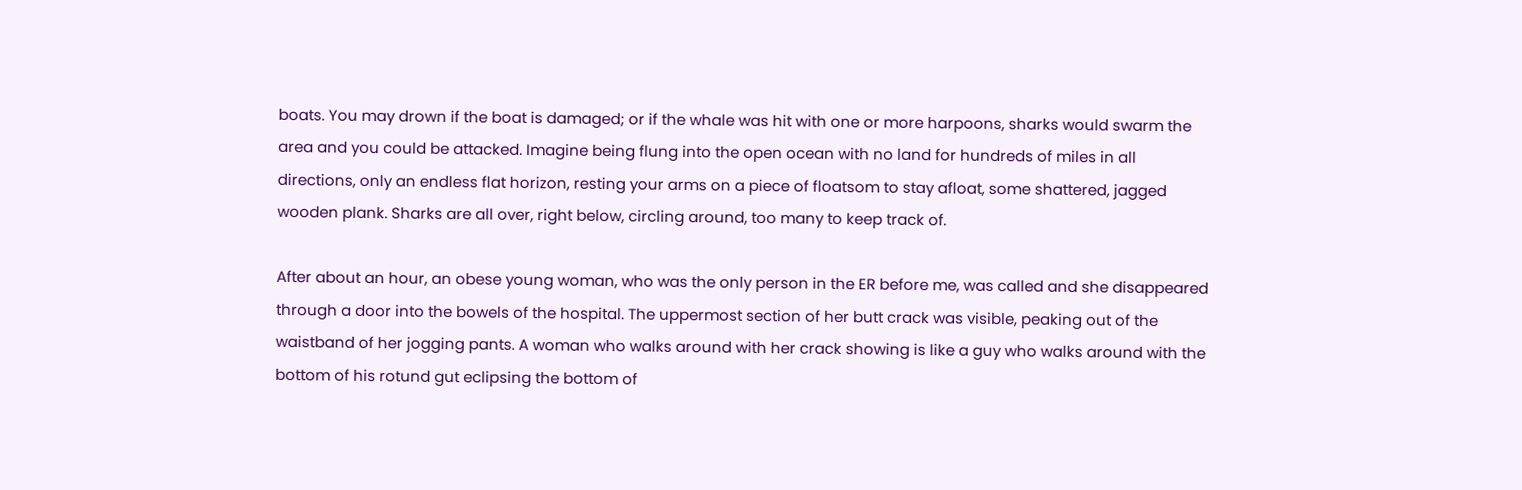boats. You may drown if the boat is damaged; or if the whale was hit with one or more harpoons, sharks would swarm the area and you could be attacked. Imagine being flung into the open ocean with no land for hundreds of miles in all directions, only an endless flat horizon, resting your arms on a piece of floatsom to stay afloat, some shattered, jagged wooden plank. Sharks are all over, right below, circling around, too many to keep track of.

After about an hour, an obese young woman, who was the only person in the ER before me, was called and she disappeared through a door into the bowels of the hospital. The uppermost section of her butt crack was visible, peaking out of the waistband of her jogging pants. A woman who walks around with her crack showing is like a guy who walks around with the bottom of his rotund gut eclipsing the bottom of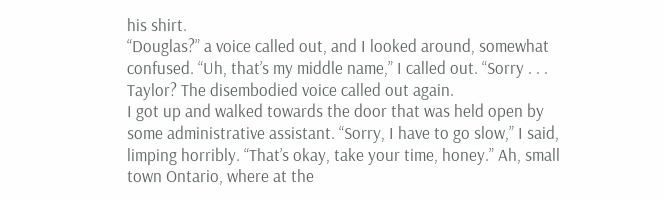his shirt.
“Douglas?” a voice called out, and I looked around, somewhat confused. “Uh, that’s my middle name,” I called out. “Sorry . . . Taylor? The disembodied voice called out again.
I got up and walked towards the door that was held open by some administrative assistant. “Sorry, I have to go slow,” I said, limping horribly. “That’s okay, take your time, honey.” Ah, small town Ontario, where at the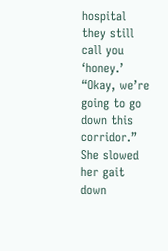hospital they still call you ‘honey.’
“Okay, we’re going to go down this corridor.” She slowed her gait down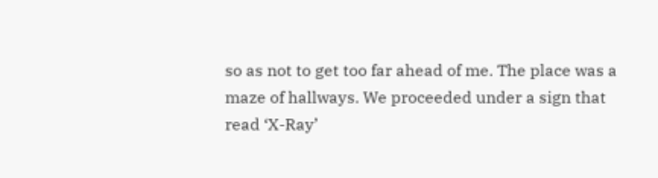so as not to get too far ahead of me. The place was a maze of hallways. We proceeded under a sign that read ‘X-Ray’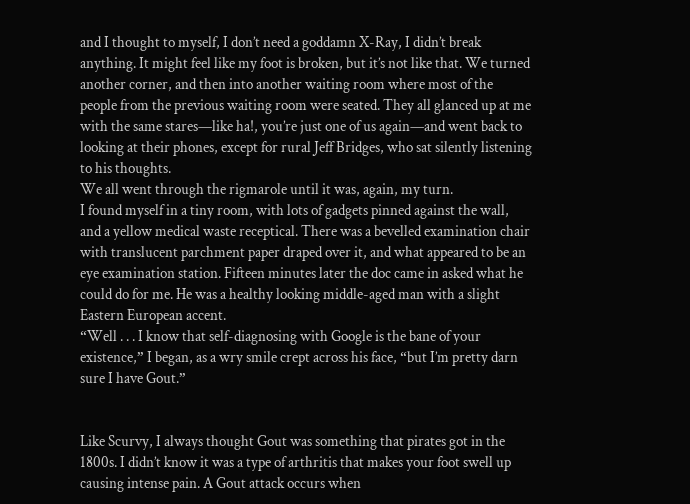and I thought to myself, I don’t need a goddamn X-Ray, I didn’t break anything. It might feel like my foot is broken, but it’s not like that. We turned another corner, and then into another waiting room where most of the people from the previous waiting room were seated. They all glanced up at me with the same stares—like ha!, you’re just one of us again—and went back to looking at their phones, except for rural Jeff Bridges, who sat silently listening to his thoughts.
We all went through the rigmarole until it was, again, my turn.
I found myself in a tiny room, with lots of gadgets pinned against the wall, and a yellow medical waste receptical. There was a bevelled examination chair with translucent parchment paper draped over it, and what appeared to be an eye examination station. Fifteen minutes later the doc came in asked what he could do for me. He was a healthy looking middle-aged man with a slight Eastern European accent.
“Well . . . I know that self-diagnosing with Google is the bane of your existence,” I began, as a wry smile crept across his face, “but I’m pretty darn sure I have Gout.”


Like Scurvy, I always thought Gout was something that pirates got in the 1800s. I didn’t know it was a type of arthritis that makes your foot swell up causing intense pain. A Gout attack occurs when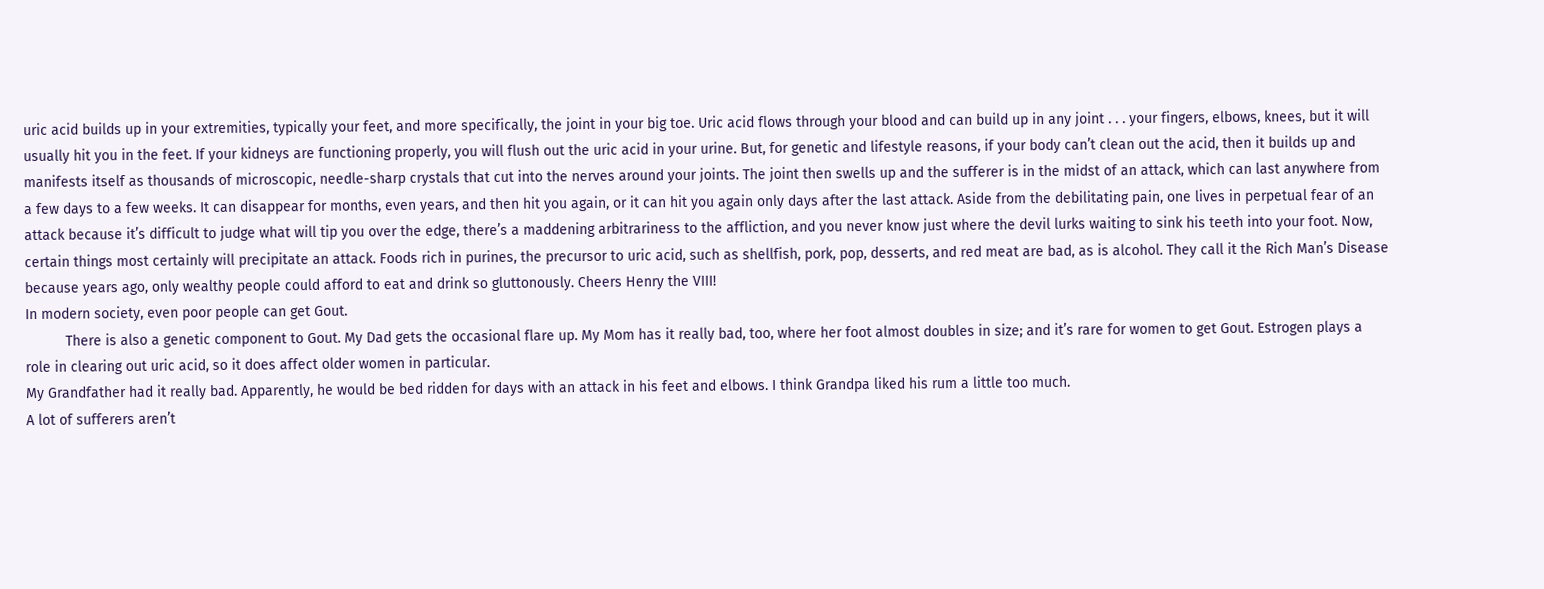uric acid builds up in your extremities, typically your feet, and more specifically, the joint in your big toe. Uric acid flows through your blood and can build up in any joint . . . your fingers, elbows, knees, but it will usually hit you in the feet. If your kidneys are functioning properly, you will flush out the uric acid in your urine. But, for genetic and lifestyle reasons, if your body can’t clean out the acid, then it builds up and manifests itself as thousands of microscopic, needle-sharp crystals that cut into the nerves around your joints. The joint then swells up and the sufferer is in the midst of an attack, which can last anywhere from a few days to a few weeks. It can disappear for months, even years, and then hit you again, or it can hit you again only days after the last attack. Aside from the debilitating pain, one lives in perpetual fear of an attack because it’s difficult to judge what will tip you over the edge, there’s a maddening arbitrariness to the affliction, and you never know just where the devil lurks waiting to sink his teeth into your foot. Now, certain things most certainly will precipitate an attack. Foods rich in purines, the precursor to uric acid, such as shellfish, pork, pop, desserts, and red meat are bad, as is alcohol. They call it the Rich Man’s Disease because years ago, only wealthy people could afford to eat and drink so gluttonously. Cheers Henry the VIII!
In modern society, even poor people can get Gout.
          There is also a genetic component to Gout. My Dad gets the occasional flare up. My Mom has it really bad, too, where her foot almost doubles in size; and it’s rare for women to get Gout. Estrogen plays a role in clearing out uric acid, so it does affect older women in particular.
My Grandfather had it really bad. Apparently, he would be bed ridden for days with an attack in his feet and elbows. I think Grandpa liked his rum a little too much.
A lot of sufferers aren’t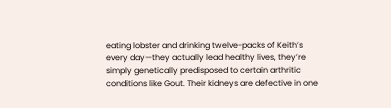eating lobster and drinking twelve-packs of Keith’s every day—they actually lead healthy lives, they’re simply genetically predisposed to certain arthritic conditions like Gout. Their kidneys are defective in one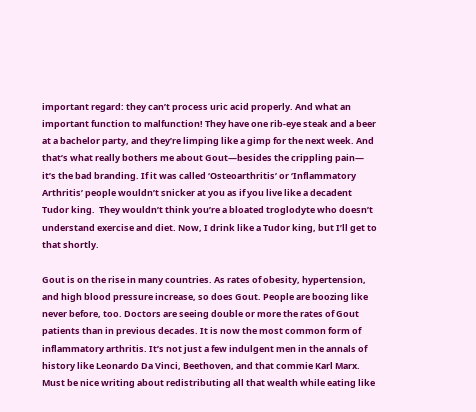important regard: they can’t process uric acid properly. And what an important function to malfunction! They have one rib-eye steak and a beer at a bachelor party, and they’re limping like a gimp for the next week. And that’s what really bothers me about Gout—besides the crippling pain— it’s the bad branding. If it was called ‘Osteoarthritis’ or ‘Inflammatory Arthritis’ people wouldn’t snicker at you as if you live like a decadent Tudor king.  They wouldn’t think you’re a bloated troglodyte who doesn’t understand exercise and diet. Now, I drink like a Tudor king, but I’ll get to that shortly.

Gout is on the rise in many countries. As rates of obesity, hypertension, and high blood pressure increase, so does Gout. People are boozing like never before, too. Doctors are seeing double or more the rates of Gout patients than in previous decades. It is now the most common form of inflammatory arthritis. It’s not just a few indulgent men in the annals of history like Leonardo Da Vinci, Beethoven, and that commie Karl Marx. Must be nice writing about redistributing all that wealth while eating like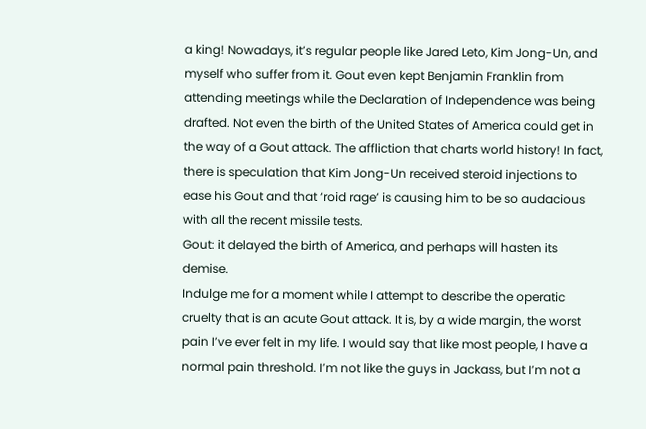a king! Nowadays, it’s regular people like Jared Leto, Kim Jong-Un, and myself who suffer from it. Gout even kept Benjamin Franklin from attending meetings while the Declaration of Independence was being drafted. Not even the birth of the United States of America could get in the way of a Gout attack. The affliction that charts world history! In fact, there is speculation that Kim Jong-Un received steroid injections to ease his Gout and that ‘roid rage’ is causing him to be so audacious with all the recent missile tests.
Gout: it delayed the birth of America, and perhaps will hasten its demise.
Indulge me for a moment while I attempt to describe the operatic cruelty that is an acute Gout attack. It is, by a wide margin, the worst pain I’ve ever felt in my life. I would say that like most people, I have a normal pain threshold. I’m not like the guys in Jackass, but I’m not a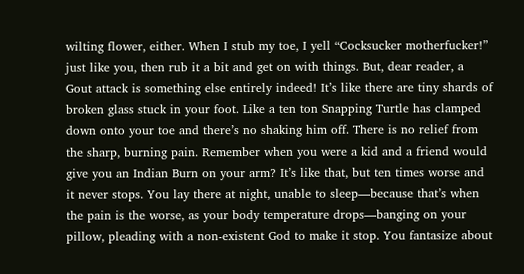wilting flower, either. When I stub my toe, I yell “Cocksucker motherfucker!” just like you, then rub it a bit and get on with things. But, dear reader, a Gout attack is something else entirely indeed! It’s like there are tiny shards of broken glass stuck in your foot. Like a ten ton Snapping Turtle has clamped down onto your toe and there’s no shaking him off. There is no relief from the sharp, burning pain. Remember when you were a kid and a friend would give you an Indian Burn on your arm? It’s like that, but ten times worse and it never stops. You lay there at night, unable to sleep—because that’s when the pain is the worse, as your body temperature drops—banging on your pillow, pleading with a non-existent God to make it stop. You fantasize about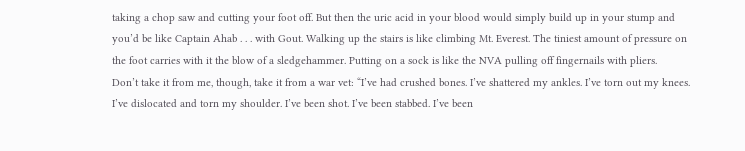taking a chop saw and cutting your foot off. But then the uric acid in your blood would simply build up in your stump and you’d be like Captain Ahab . . . with Gout. Walking up the stairs is like climbing Mt. Everest. The tiniest amount of pressure on the foot carries with it the blow of a sledgehammer. Putting on a sock is like the NVA pulling off fingernails with pliers.
Don’t take it from me, though, take it from a war vet: “I’ve had crushed bones. I’ve shattered my ankles. I’ve torn out my knees. I’ve dislocated and torn my shoulder. I’ve been shot. I’ve been stabbed. I’ve been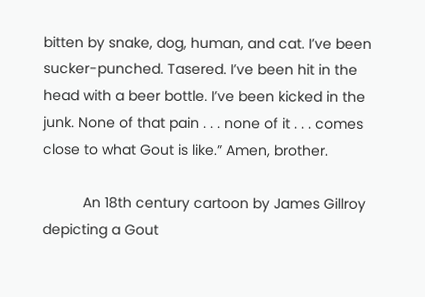bitten by snake, dog, human, and cat. I’ve been sucker-punched. Tasered. I’ve been hit in the head with a beer bottle. I’ve been kicked in the junk. None of that pain . . . none of it . . . comes close to what Gout is like.” Amen, brother.

          An 18th century cartoon by James Gillroy depicting a Gout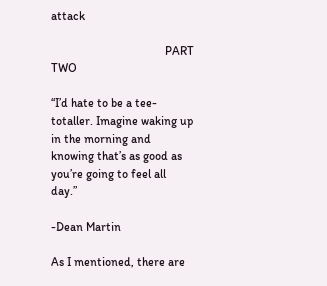attack

                                      PART TWO

“I’d hate to be a tee-totaller. Imagine waking up in the morning and knowing that’s as good as you’re going to feel all day.”

-Dean Martin

As I mentioned, there are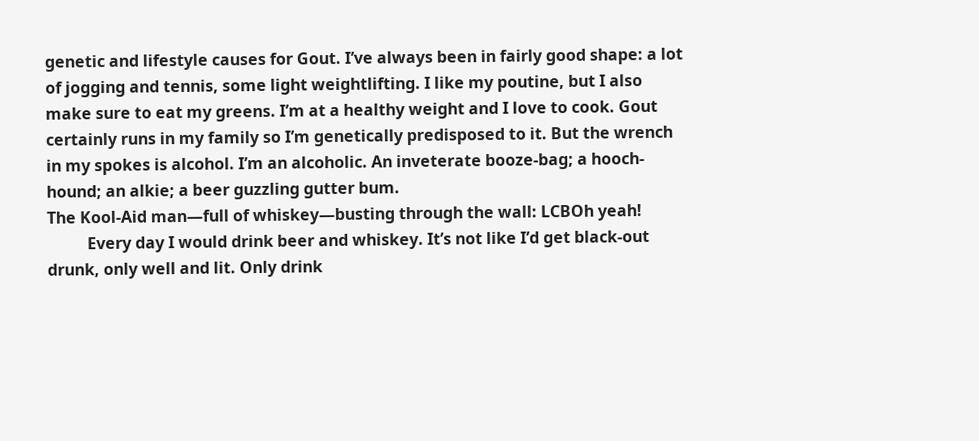genetic and lifestyle causes for Gout. I’ve always been in fairly good shape: a lot of jogging and tennis, some light weightlifting. I like my poutine, but I also make sure to eat my greens. I’m at a healthy weight and I love to cook. Gout certainly runs in my family so I’m genetically predisposed to it. But the wrench in my spokes is alcohol. I’m an alcoholic. An inveterate booze-bag; a hooch-hound; an alkie; a beer guzzling gutter bum.
The Kool-Aid man—full of whiskey—busting through the wall: LCBOh yeah!
          Every day I would drink beer and whiskey. It’s not like I’d get black-out drunk, only well and lit. Only drink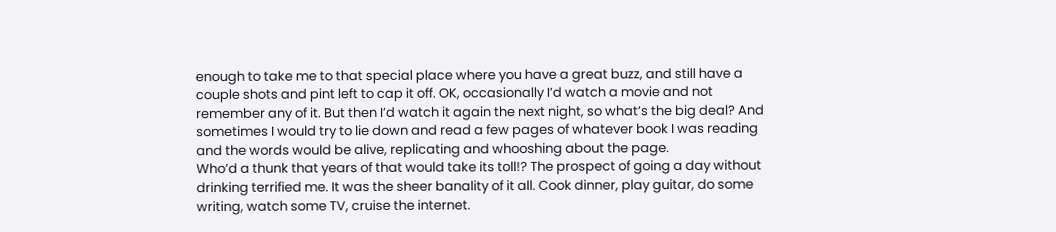enough to take me to that special place where you have a great buzz, and still have a couple shots and pint left to cap it off. OK, occasionally I’d watch a movie and not remember any of it. But then I’d watch it again the next night, so what’s the big deal? And sometimes I would try to lie down and read a few pages of whatever book I was reading and the words would be alive, replicating and whooshing about the page.
Who’d a thunk that years of that would take its toll!? The prospect of going a day without drinking terrified me. It was the sheer banality of it all. Cook dinner, play guitar, do some writing, watch some TV, cruise the internet.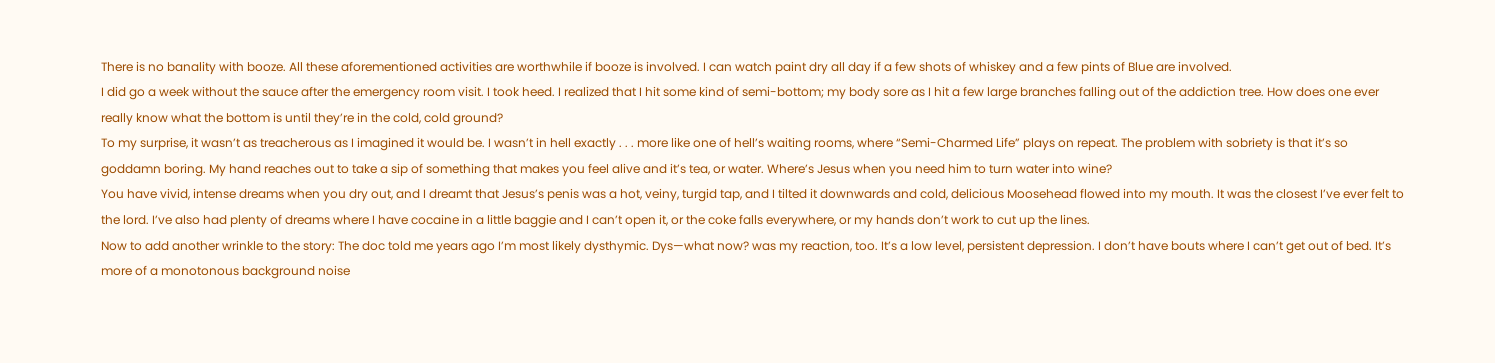There is no banality with booze. All these aforementioned activities are worthwhile if booze is involved. I can watch paint dry all day if a few shots of whiskey and a few pints of Blue are involved.
I did go a week without the sauce after the emergency room visit. I took heed. I realized that I hit some kind of semi-bottom; my body sore as I hit a few large branches falling out of the addiction tree. How does one ever really know what the bottom is until they’re in the cold, cold ground?
To my surprise, it wasn’t as treacherous as I imagined it would be. I wasn’t in hell exactly . . . more like one of hell’s waiting rooms, where “Semi-Charmed Life” plays on repeat. The problem with sobriety is that it’s so goddamn boring. My hand reaches out to take a sip of something that makes you feel alive and it’s tea, or water. Where’s Jesus when you need him to turn water into wine?
You have vivid, intense dreams when you dry out, and I dreamt that Jesus’s penis was a hot, veiny, turgid tap, and I tilted it downwards and cold, delicious Moosehead flowed into my mouth. It was the closest I’ve ever felt to the lord. I’ve also had plenty of dreams where I have cocaine in a little baggie and I can’t open it, or the coke falls everywhere, or my hands don’t work to cut up the lines.
Now to add another wrinkle to the story: The doc told me years ago I’m most likely dysthymic. Dys—what now? was my reaction, too. It’s a low level, persistent depression. I don’t have bouts where I can’t get out of bed. It’s more of a monotonous background noise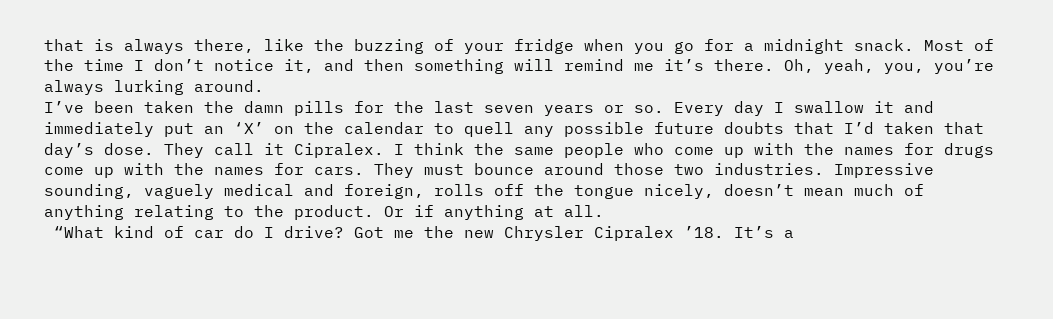that is always there, like the buzzing of your fridge when you go for a midnight snack. Most of the time I don’t notice it, and then something will remind me it’s there. Oh, yeah, you, you’re always lurking around.
I’ve been taken the damn pills for the last seven years or so. Every day I swallow it and immediately put an ‘X’ on the calendar to quell any possible future doubts that I’d taken that day’s dose. They call it Cipralex. I think the same people who come up with the names for drugs come up with the names for cars. They must bounce around those two industries. Impressive sounding, vaguely medical and foreign, rolls off the tongue nicely, doesn’t mean much of anything relating to the product. Or if anything at all.
 “What kind of car do I drive? Got me the new Chrysler Cipralex ’18. It’s a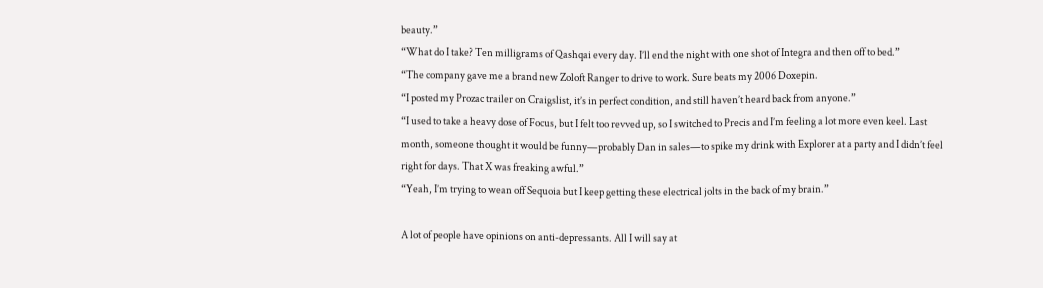beauty.”
“What do I take? Ten milligrams of Qashqai every day. I’ll end the night with one shot of Integra and then off to bed.”
“The company gave me a brand new Zoloft Ranger to drive to work. Sure beats my 2006 Doxepin.
“I posted my Prozac trailer on Craigslist, it’s in perfect condition, and still haven’t heard back from anyone.”
“I used to take a heavy dose of Focus, but I felt too revved up, so I switched to Precis and I’m feeling a lot more even keel. Last month, someone thought it would be funny—probably Dan in sales—to spike my drink with Explorer at a party and I didn’t feel right for days. That X was freaking awful.”
“Yeah, I’m trying to wean off Sequoia but I keep getting these electrical jolts in the back of my brain.”

A lot of people have opinions on anti-depressants. All I will say at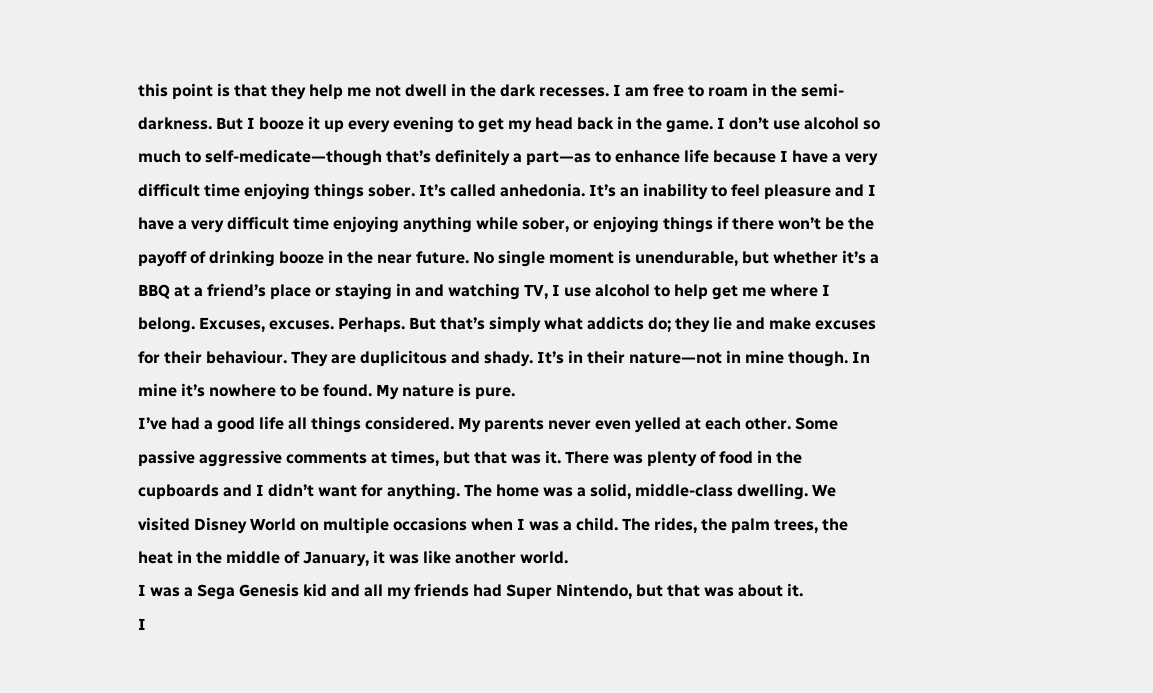this point is that they help me not dwell in the dark recesses. I am free to roam in the semi-darkness. But I booze it up every evening to get my head back in the game. I don’t use alcohol so much to self-medicate—though that’s definitely a part—as to enhance life because I have a very difficult time enjoying things sober. It’s called anhedonia. It’s an inability to feel pleasure and I have a very difficult time enjoying anything while sober, or enjoying things if there won’t be the payoff of drinking booze in the near future. No single moment is unendurable, but whether it’s a BBQ at a friend’s place or staying in and watching TV, I use alcohol to help get me where I belong. Excuses, excuses. Perhaps. But that’s simply what addicts do; they lie and make excuses for their behaviour. They are duplicitous and shady. It’s in their nature—not in mine though. In mine it’s nowhere to be found. My nature is pure.
I’ve had a good life all things considered. My parents never even yelled at each other. Some passive aggressive comments at times, but that was it. There was plenty of food in the cupboards and I didn’t want for anything. The home was a solid, middle-class dwelling. We visited Disney World on multiple occasions when I was a child. The rides, the palm trees, the heat in the middle of January, it was like another world.
I was a Sega Genesis kid and all my friends had Super Nintendo, but that was about it.
I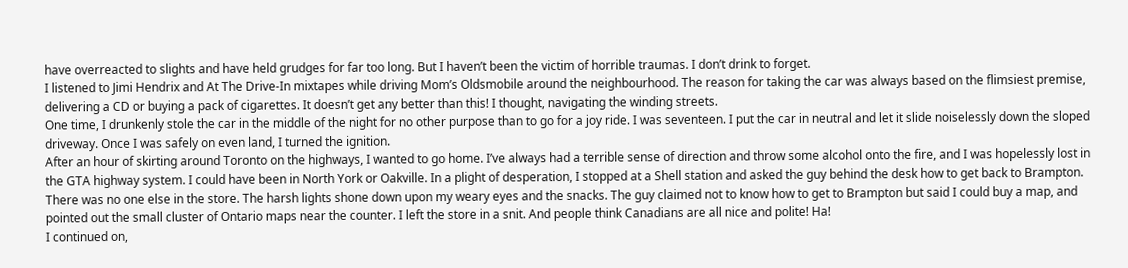have overreacted to slights and have held grudges for far too long. But I haven’t been the victim of horrible traumas. I don’t drink to forget.
I listened to Jimi Hendrix and At The Drive-In mixtapes while driving Mom’s Oldsmobile around the neighbourhood. The reason for taking the car was always based on the flimsiest premise, delivering a CD or buying a pack of cigarettes. It doesn’t get any better than this! I thought, navigating the winding streets.
One time, I drunkenly stole the car in the middle of the night for no other purpose than to go for a joy ride. I was seventeen. I put the car in neutral and let it slide noiselessly down the sloped driveway. Once I was safely on even land, I turned the ignition.
After an hour of skirting around Toronto on the highways, I wanted to go home. I’ve always had a terrible sense of direction and throw some alcohol onto the fire, and I was hopelessly lost in the GTA highway system. I could have been in North York or Oakville. In a plight of desperation, I stopped at a Shell station and asked the guy behind the desk how to get back to Brampton. There was no one else in the store. The harsh lights shone down upon my weary eyes and the snacks. The guy claimed not to know how to get to Brampton but said I could buy a map, and pointed out the small cluster of Ontario maps near the counter. I left the store in a snit. And people think Canadians are all nice and polite! Ha!
I continued on,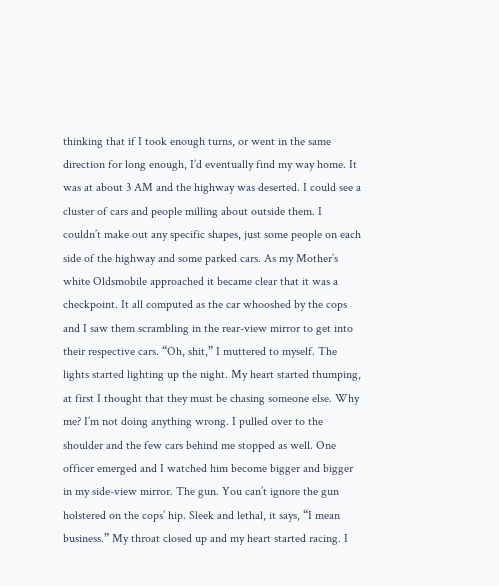thinking that if I took enough turns, or went in the same direction for long enough, I’d eventually find my way home. It was at about 3 AM and the highway was deserted. I could see a cluster of cars and people milling about outside them. I couldn’t make out any specific shapes, just some people on each side of the highway and some parked cars. As my Mother’s white Oldsmobile approached it became clear that it was a checkpoint. It all computed as the car whooshed by the cops and I saw them scrambling in the rear-view mirror to get into their respective cars. “Oh, shit,” I muttered to myself. The lights started lighting up the night. My heart started thumping, at first I thought that they must be chasing someone else. Why me? I’m not doing anything wrong. I pulled over to the shoulder and the few cars behind me stopped as well. One officer emerged and I watched him become bigger and bigger in my side-view mirror. The gun. You can’t ignore the gun holstered on the cops’ hip. Sleek and lethal, it says, “I mean business.” My throat closed up and my heart started racing. I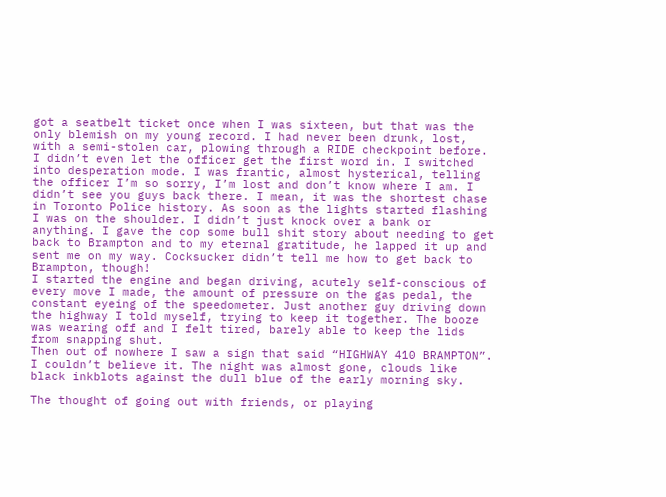got a seatbelt ticket once when I was sixteen, but that was the only blemish on my young record. I had never been drunk, lost, with a semi-stolen car, plowing through a RIDE checkpoint before.
I didn’t even let the officer get the first word in. I switched into desperation mode. I was frantic, almost hysterical, telling the officer I’m so sorry, I’m lost and don’t know where I am. I didn’t see you guys back there. I mean, it was the shortest chase in Toronto Police history. As soon as the lights started flashing I was on the shoulder. I didn’t just knock over a bank or anything. I gave the cop some bull shit story about needing to get back to Brampton and to my eternal gratitude, he lapped it up and sent me on my way. Cocksucker didn’t tell me how to get back to Brampton, though!
I started the engine and began driving, acutely self-conscious of every move I made, the amount of pressure on the gas pedal, the constant eyeing of the speedometer. Just another guy driving down the highway I told myself, trying to keep it together. The booze was wearing off and I felt tired, barely able to keep the lids from snapping shut.
Then out of nowhere I saw a sign that said “HIGHWAY 410 BRAMPTON”. I couldn’t believe it. The night was almost gone, clouds like black inkblots against the dull blue of the early morning sky.

The thought of going out with friends, or playing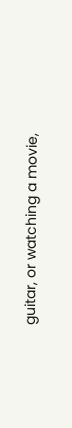guitar, or watching a movie,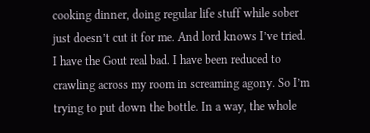cooking dinner, doing regular life stuff while sober just doesn’t cut it for me. And lord knows I’ve tried.
I have the Gout real bad. I have been reduced to crawling across my room in screaming agony. So I’m trying to put down the bottle. In a way, the whole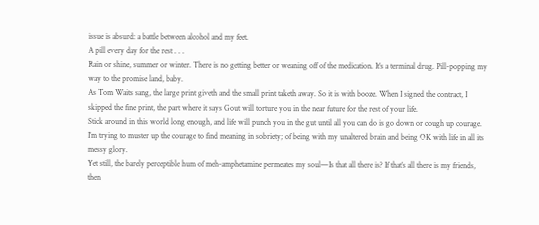issue is absurd: a battle between alcohol and my feet.
A pill every day for the rest . . .
Rain or shine, summer or winter. There is no getting better or weaning off of the medication. It’s a terminal drug. Pill-popping my way to the promise land, baby.
As Tom Waits sang, the large print giveth and the small print taketh away. So it is with booze. When I signed the contract, I skipped the fine print, the part where it says Gout will torture you in the near future for the rest of your life.
Stick around in this world long enough, and life will punch you in the gut until all you can do is go down or cough up courage. I’m trying to muster up the courage to find meaning in sobriety; of being with my unaltered brain and being OK with life in all its messy glory.
Yet still, the barely perceptible hum of meh-amphetamine permeates my soul—Is that all there is? If that’s all there is my friends, then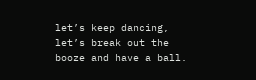let’s keep dancing, let’s break out the booze and have a ball.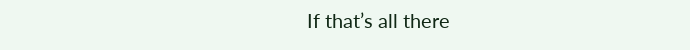If that’s all there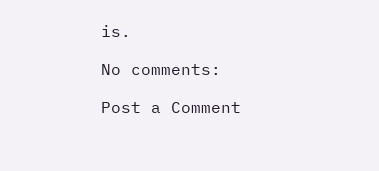is.

No comments:

Post a Comment